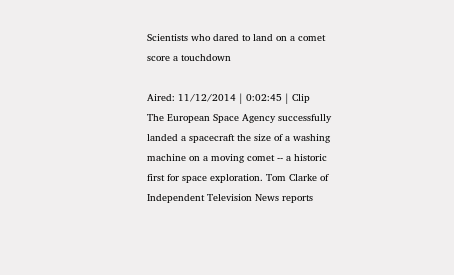Scientists who dared to land on a comet score a touchdown

Aired: 11/12/2014 | 0:02:45 | Clip
The European Space Agency successfully landed a spacecraft the size of a washing machine on a moving comet -- a historic first for space exploration. Tom Clarke of Independent Television News reports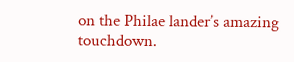on the Philae lander’s amazing touchdown.